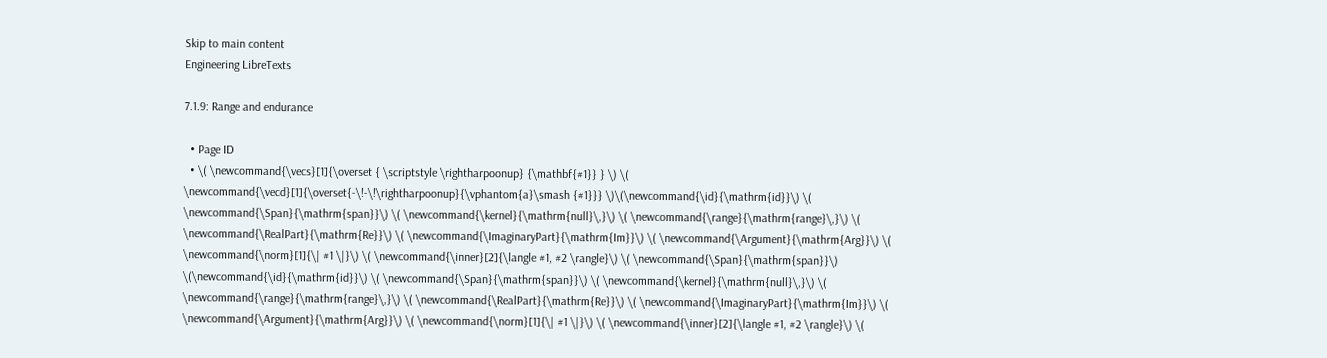Skip to main content
Engineering LibreTexts

7.1.9: Range and endurance

  • Page ID
  • \( \newcommand{\vecs}[1]{\overset { \scriptstyle \rightharpoonup} {\mathbf{#1}} } \) \( \newcommand{\vecd}[1]{\overset{-\!-\!\rightharpoonup}{\vphantom{a}\smash {#1}}} \)\(\newcommand{\id}{\mathrm{id}}\) \( \newcommand{\Span}{\mathrm{span}}\) \( \newcommand{\kernel}{\mathrm{null}\,}\) \( \newcommand{\range}{\mathrm{range}\,}\) \( \newcommand{\RealPart}{\mathrm{Re}}\) \( \newcommand{\ImaginaryPart}{\mathrm{Im}}\) \( \newcommand{\Argument}{\mathrm{Arg}}\) \( \newcommand{\norm}[1]{\| #1 \|}\) \( \newcommand{\inner}[2]{\langle #1, #2 \rangle}\) \( \newcommand{\Span}{\mathrm{span}}\) \(\newcommand{\id}{\mathrm{id}}\) \( \newcommand{\Span}{\mathrm{span}}\) \( \newcommand{\kernel}{\mathrm{null}\,}\) \( \newcommand{\range}{\mathrm{range}\,}\) \( \newcommand{\RealPart}{\mathrm{Re}}\) \( \newcommand{\ImaginaryPart}{\mathrm{Im}}\) \( \newcommand{\Argument}{\mathrm{Arg}}\) \( \newcommand{\norm}[1]{\| #1 \|}\) \( \newcommand{\inner}[2]{\langle #1, #2 \rangle}\) \(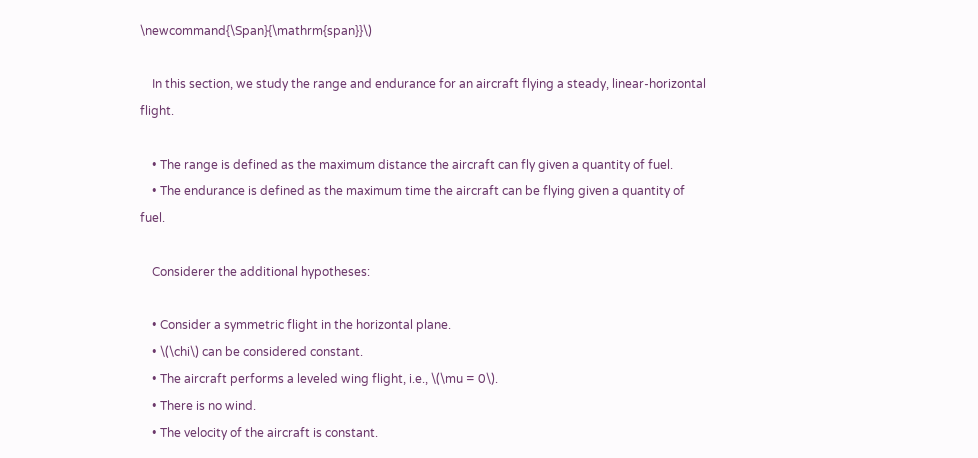\newcommand{\Span}{\mathrm{span}}\)

    In this section, we study the range and endurance for an aircraft flying a steady, linear-horizontal flight.

    • The range is defined as the maximum distance the aircraft can fly given a quantity of fuel.
    • The endurance is defined as the maximum time the aircraft can be flying given a quantity of fuel.

    Considerer the additional hypotheses:

    • Consider a symmetric flight in the horizontal plane.
    • \(\chi\) can be considered constant.
    • The aircraft performs a leveled wing flight, i.e., \(\mu = 0\).
    • There is no wind.
    • The velocity of the aircraft is constant.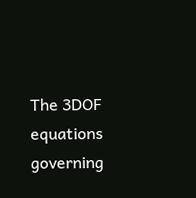The 3DOF equations governing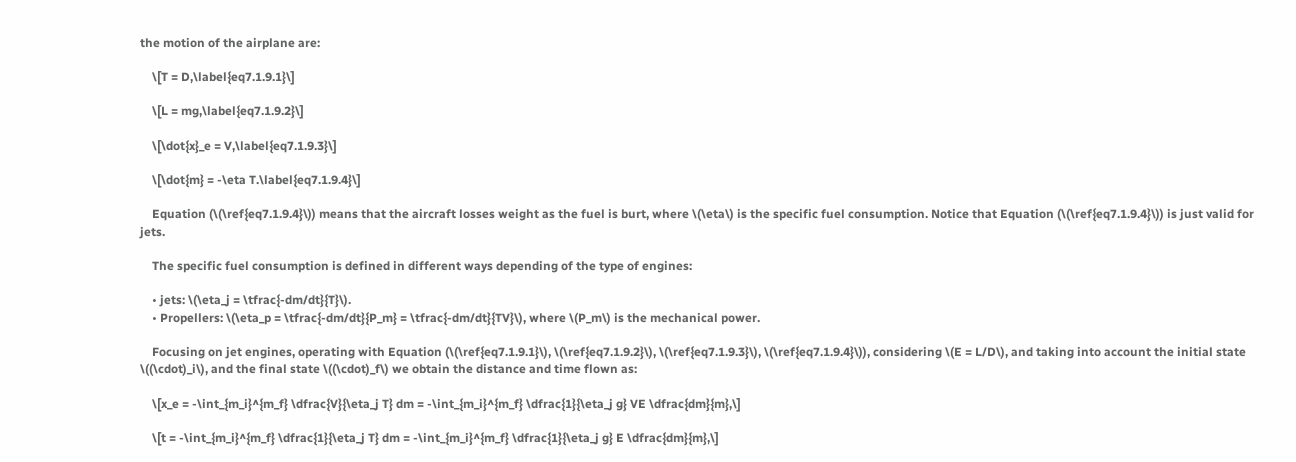the motion of the airplane are:

    \[T = D,\label{eq7.1.9.1}\]

    \[L = mg,\label{eq7.1.9.2}\]

    \[\dot{x}_e = V,\label{eq7.1.9.3}\]

    \[\dot{m} = -\eta T.\label{eq7.1.9.4}\]

    Equation (\(\ref{eq7.1.9.4}\)) means that the aircraft losses weight as the fuel is burt, where \(\eta\) is the specific fuel consumption. Notice that Equation (\(\ref{eq7.1.9.4}\)) is just valid for jets.

    The specific fuel consumption is defined in different ways depending of the type of engines:

    • jets: \(\eta_j = \tfrac{-dm/dt}{T}\).
    • Propellers: \(\eta_p = \tfrac{-dm/dt}{P_m} = \tfrac{-dm/dt}{TV}\), where \(P_m\) is the mechanical power.

    Focusing on jet engines, operating with Equation (\(\ref{eq7.1.9.1}\), \(\ref{eq7.1.9.2}\), \(\ref{eq7.1.9.3}\), \(\ref{eq7.1.9.4}\)), considering \(E = L/D\), and taking into account the initial state \((\cdot)_i\), and the final state \((\cdot)_f\) we obtain the distance and time flown as:

    \[x_e = -\int_{m_i}^{m_f} \dfrac{V}{\eta_j T} dm = -\int_{m_i}^{m_f} \dfrac{1}{\eta_j g} VE \dfrac{dm}{m},\]

    \[t = -\int_{m_i}^{m_f} \dfrac{1}{\eta_j T} dm = -\int_{m_i}^{m_f} \dfrac{1}{\eta_j g} E \dfrac{dm}{m},\]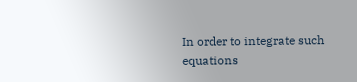In order to integrate such equations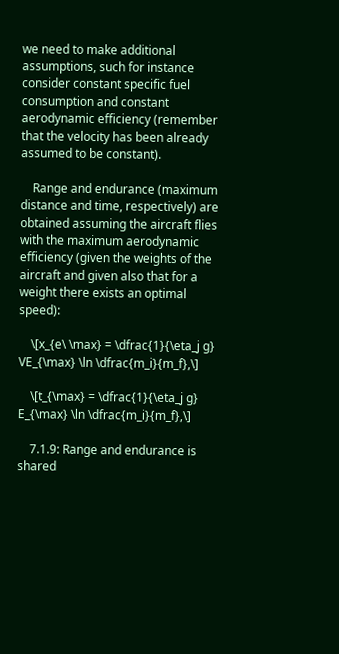we need to make additional assumptions, such for instance consider constant specific fuel consumption and constant aerodynamic efficiency (remember that the velocity has been already assumed to be constant).

    Range and endurance (maximum distance and time, respectively) are obtained assuming the aircraft flies with the maximum aerodynamic efficiency (given the weights of the aircraft and given also that for a weight there exists an optimal speed):

    \[x_{e\ \max} = \dfrac{1}{\eta_j g} VE_{\max} \ln \dfrac{m_i}{m_f},\]

    \[t_{\max} = \dfrac{1}{\eta_j g} E_{\max} \ln \dfrac{m_i}{m_f},\]

    7.1.9: Range and endurance is shared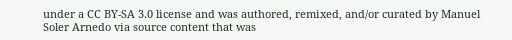under a CC BY-SA 3.0 license and was authored, remixed, and/or curated by Manuel Soler Arnedo via source content that was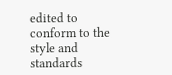edited to conform to the style and standards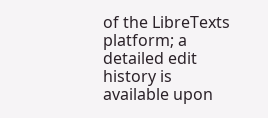of the LibreTexts platform; a detailed edit history is available upon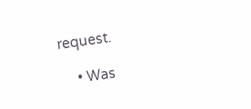request.

    • Was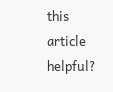this article helpful?